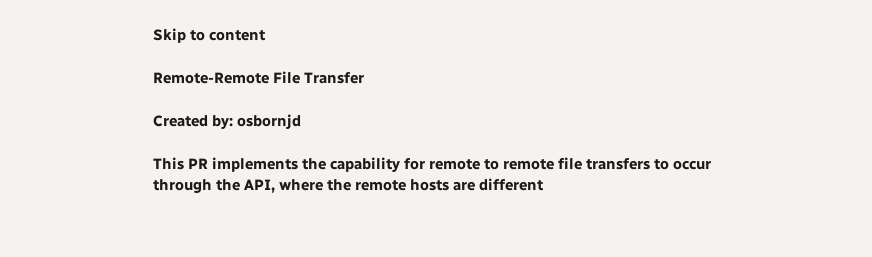Skip to content

Remote-Remote File Transfer

Created by: osbornjd

This PR implements the capability for remote to remote file transfers to occur through the API, where the remote hosts are different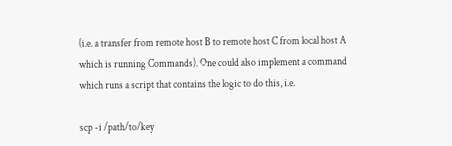(i.e. a transfer from remote host B to remote host C from local host A which is running Commands). One could also implement a command which runs a script that contains the logic to do this, i.e.

scp -i /path/to/key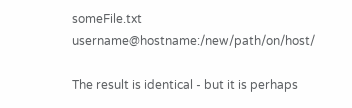someFile.txt username@hostname:/new/path/on/host/

The result is identical - but it is perhaps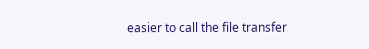easier to call the file transfer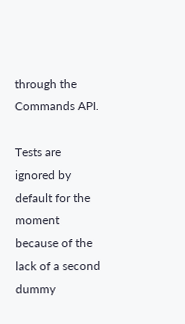through the Commands API.

Tests are ignored by default for the moment because of the lack of a second dummy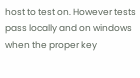host to test on. However tests pass locally and on windows when the proper key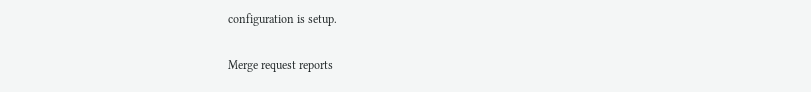configuration is setup.

Merge request reports